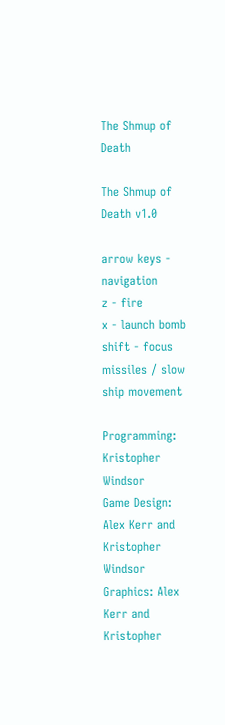The Shmup of Death

The Shmup of Death v1.0

arrow keys - navigation
z - fire
x - launch bomb
shift - focus missiles / slow ship movement

Programming: Kristopher Windsor
Game Design: Alex Kerr and Kristopher Windsor
Graphics: Alex Kerr and Kristopher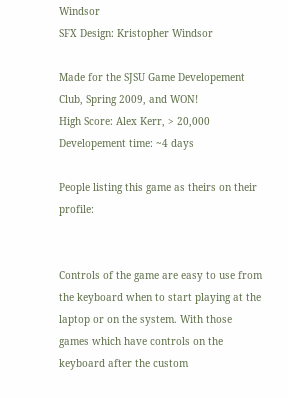Windsor
SFX Design: Kristopher Windsor

Made for the SJSU Game Developement Club, Spring 2009, and WON!
High Score: Alex Kerr, > 20,000
Developement time: ~4 days

People listing this game as theirs on their profile:


Controls of the game are easy to use from the keyboard when to start playing at the laptop or on the system. With those games which have controls on the keyboard after the custom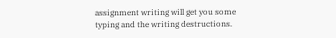assignment writing will get you some typing and the writing destructions.